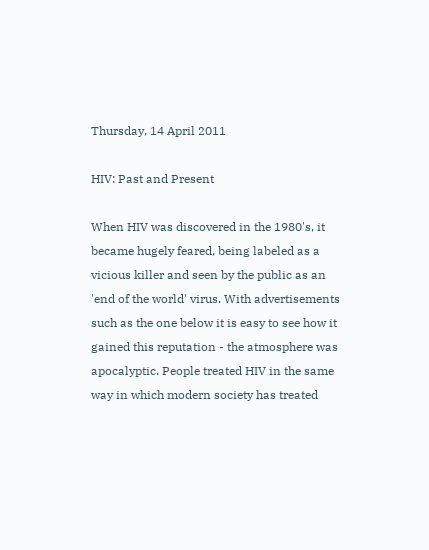Thursday, 14 April 2011

HIV: Past and Present

When HIV was discovered in the 1980's, it became hugely feared, being labeled as a vicious killer and seen by the public as an 'end of the world' virus. With advertisements such as the one below it is easy to see how it gained this reputation - the atmosphere was apocalyptic. People treated HIV in the same way in which modern society has treated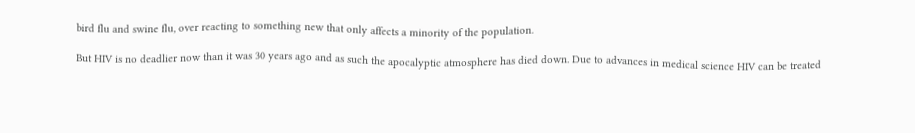bird flu and swine flu, over reacting to something new that only affects a minority of the population.

But HIV is no deadlier now than it was 30 years ago and as such the apocalyptic atmosphere has died down. Due to advances in medical science HIV can be treated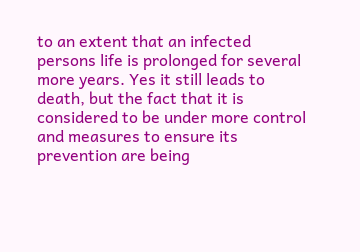to an extent that an infected persons life is prolonged for several more years. Yes it still leads to death, but the fact that it is considered to be under more control and measures to ensure its prevention are being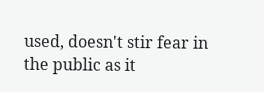used, doesn't stir fear in the public as it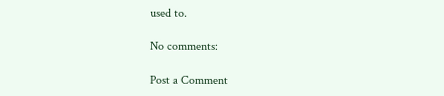used to.

No comments:

Post a Comment